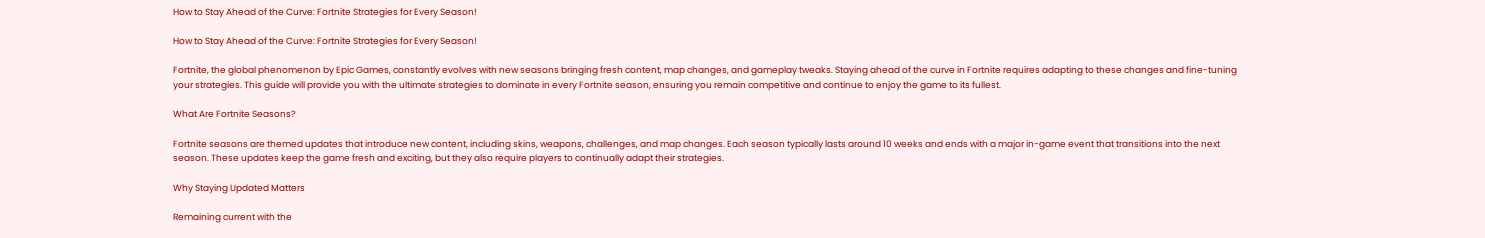How to Stay Ahead of the Curve: Fortnite Strategies for Every Season!

How to Stay Ahead of the Curve: Fortnite Strategies for Every Season!

Fortnite, the global phenomenon by Epic Games, constantly evolves with new seasons bringing fresh content, map changes, and gameplay tweaks. Staying ahead of the curve in Fortnite requires adapting to these changes and fine-tuning your strategies. This guide will provide you with the ultimate strategies to dominate in every Fortnite season, ensuring you remain competitive and continue to enjoy the game to its fullest.

What Are Fortnite Seasons?

Fortnite seasons are themed updates that introduce new content, including skins, weapons, challenges, and map changes. Each season typically lasts around 10 weeks and ends with a major in-game event that transitions into the next season. These updates keep the game fresh and exciting, but they also require players to continually adapt their strategies.

Why Staying Updated Matters

Remaining current with the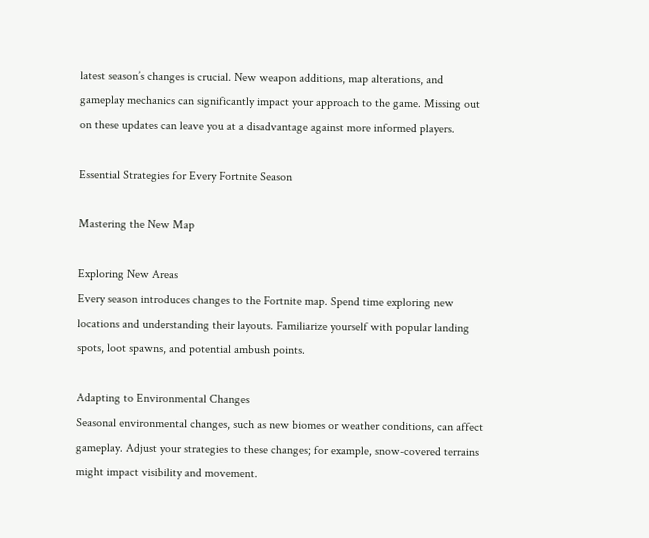latest season’s changes is crucial. New weapon additions, map alterations, and gameplay mechanics can significantly impact your approach to the game. Missing out on these updates can leave you at a disadvantage against more informed players.

Essential Strategies for Every Fortnite Season

Mastering the New Map

Exploring New Areas
Every season introduces changes to the Fortnite map. Spend time exploring new locations and understanding their layouts. Familiarize yourself with popular landing spots, loot spawns, and potential ambush points.

Adapting to Environmental Changes
Seasonal environmental changes, such as new biomes or weather conditions, can affect gameplay. Adjust your strategies to these changes; for example, snow-covered terrains might impact visibility and movement.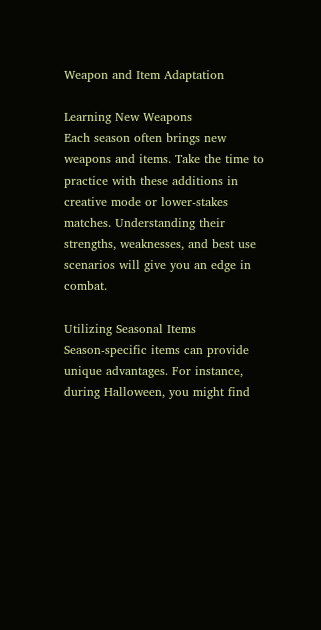Weapon and Item Adaptation

Learning New Weapons
Each season often brings new weapons and items. Take the time to practice with these additions in creative mode or lower-stakes matches. Understanding their strengths, weaknesses, and best use scenarios will give you an edge in combat.

Utilizing Seasonal Items
Season-specific items can provide unique advantages. For instance, during Halloween, you might find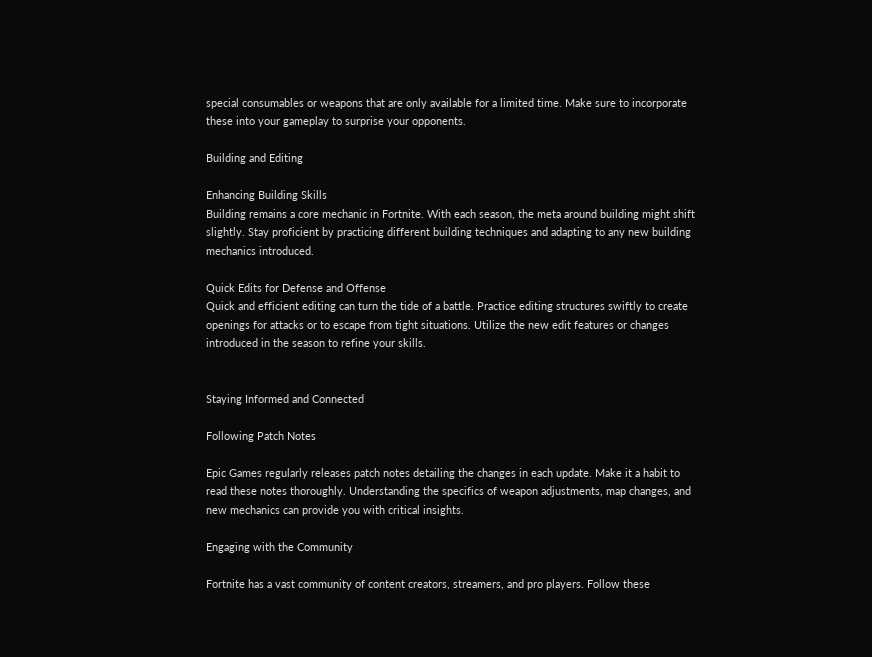special consumables or weapons that are only available for a limited time. Make sure to incorporate these into your gameplay to surprise your opponents.

Building and Editing

Enhancing Building Skills
Building remains a core mechanic in Fortnite. With each season, the meta around building might shift slightly. Stay proficient by practicing different building techniques and adapting to any new building mechanics introduced.

Quick Edits for Defense and Offense
Quick and efficient editing can turn the tide of a battle. Practice editing structures swiftly to create openings for attacks or to escape from tight situations. Utilize the new edit features or changes introduced in the season to refine your skills.


Staying Informed and Connected

Following Patch Notes

Epic Games regularly releases patch notes detailing the changes in each update. Make it a habit to read these notes thoroughly. Understanding the specifics of weapon adjustments, map changes, and new mechanics can provide you with critical insights.

Engaging with the Community

Fortnite has a vast community of content creators, streamers, and pro players. Follow these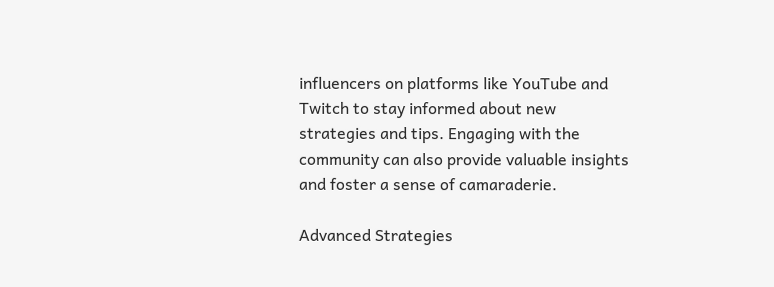influencers on platforms like YouTube and Twitch to stay informed about new strategies and tips. Engaging with the community can also provide valuable insights and foster a sense of camaraderie.

Advanced Strategies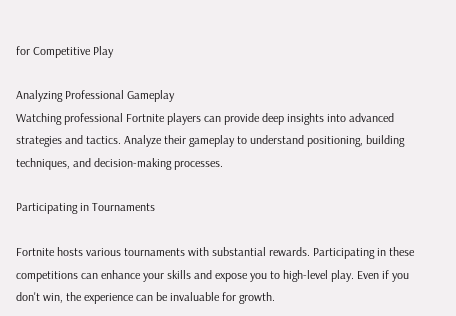for Competitive Play

Analyzing Professional Gameplay
Watching professional Fortnite players can provide deep insights into advanced strategies and tactics. Analyze their gameplay to understand positioning, building techniques, and decision-making processes.

Participating in Tournaments

Fortnite hosts various tournaments with substantial rewards. Participating in these competitions can enhance your skills and expose you to high-level play. Even if you don't win, the experience can be invaluable for growth.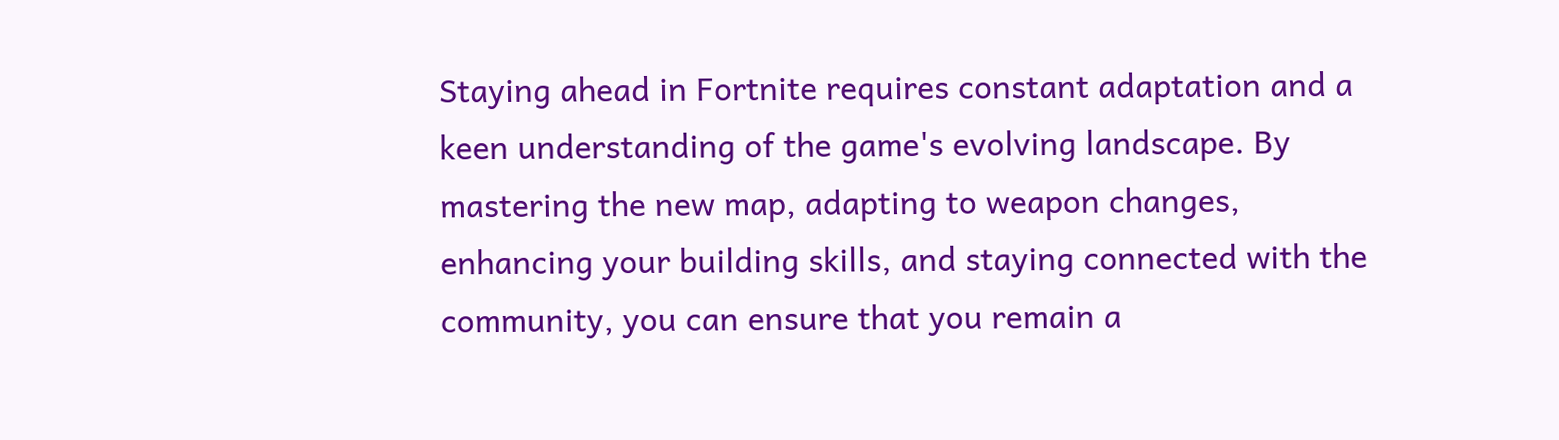Staying ahead in Fortnite requires constant adaptation and a keen understanding of the game's evolving landscape. By mastering the new map, adapting to weapon changes, enhancing your building skills, and staying connected with the community, you can ensure that you remain a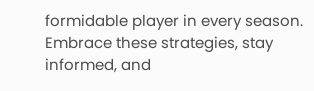formidable player in every season. Embrace these strategies, stay informed, and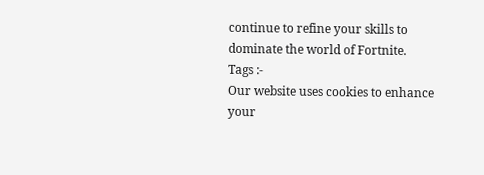continue to refine your skills to dominate the world of Fortnite.
Tags :-
Our website uses cookies to enhance your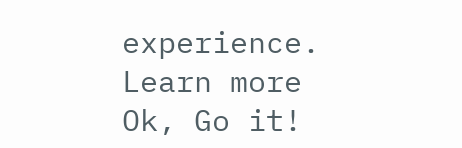experience. Learn more
Ok, Go it!